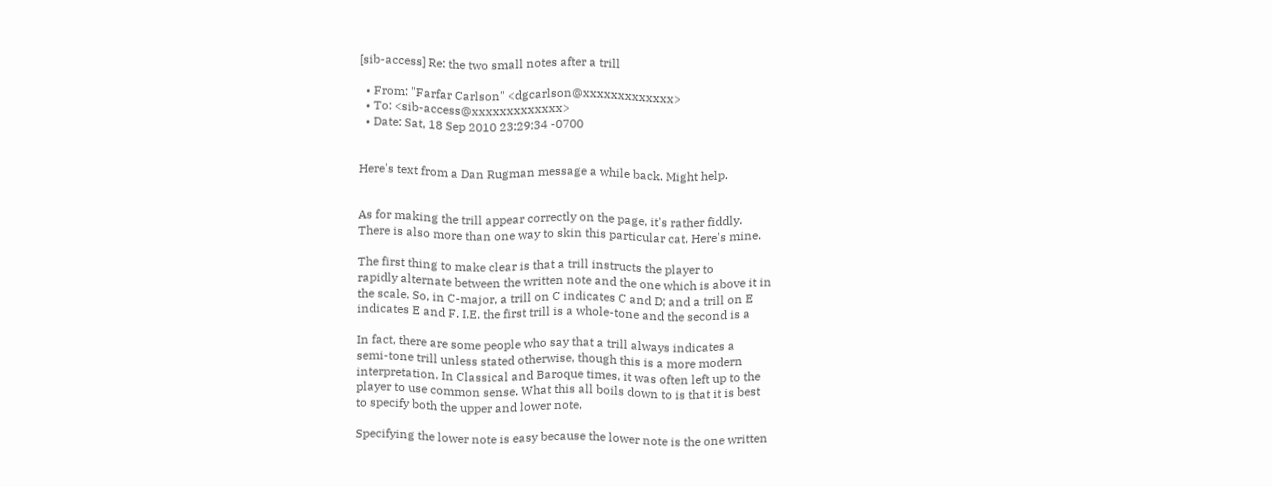[sib-access] Re: the two small notes after a trill

  • From: "Farfar Carlson" <dgcarlson@xxxxxxxxxxxxx>
  • To: <sib-access@xxxxxxxxxxxxx>
  • Date: Sat, 18 Sep 2010 23:29:34 -0700


Here's text from a Dan Rugman message a while back. Might help.


As for making the trill appear correctly on the page, it's rather fiddly.
There is also more than one way to skin this particular cat. Here's mine.

The first thing to make clear is that a trill instructs the player to
rapidly alternate between the written note and the one which is above it in
the scale. So, in C-major, a trill on C indicates C and D; and a trill on E
indicates E and F. I.E. the first trill is a whole-tone and the second is a

In fact, there are some people who say that a trill always indicates a
semi-tone trill unless stated otherwise, though this is a more modern
interpretation. In Classical and Baroque times, it was often left up to the
player to use common sense. What this all boils down to is that it is best
to specify both the upper and lower note.

Specifying the lower note is easy because the lower note is the one written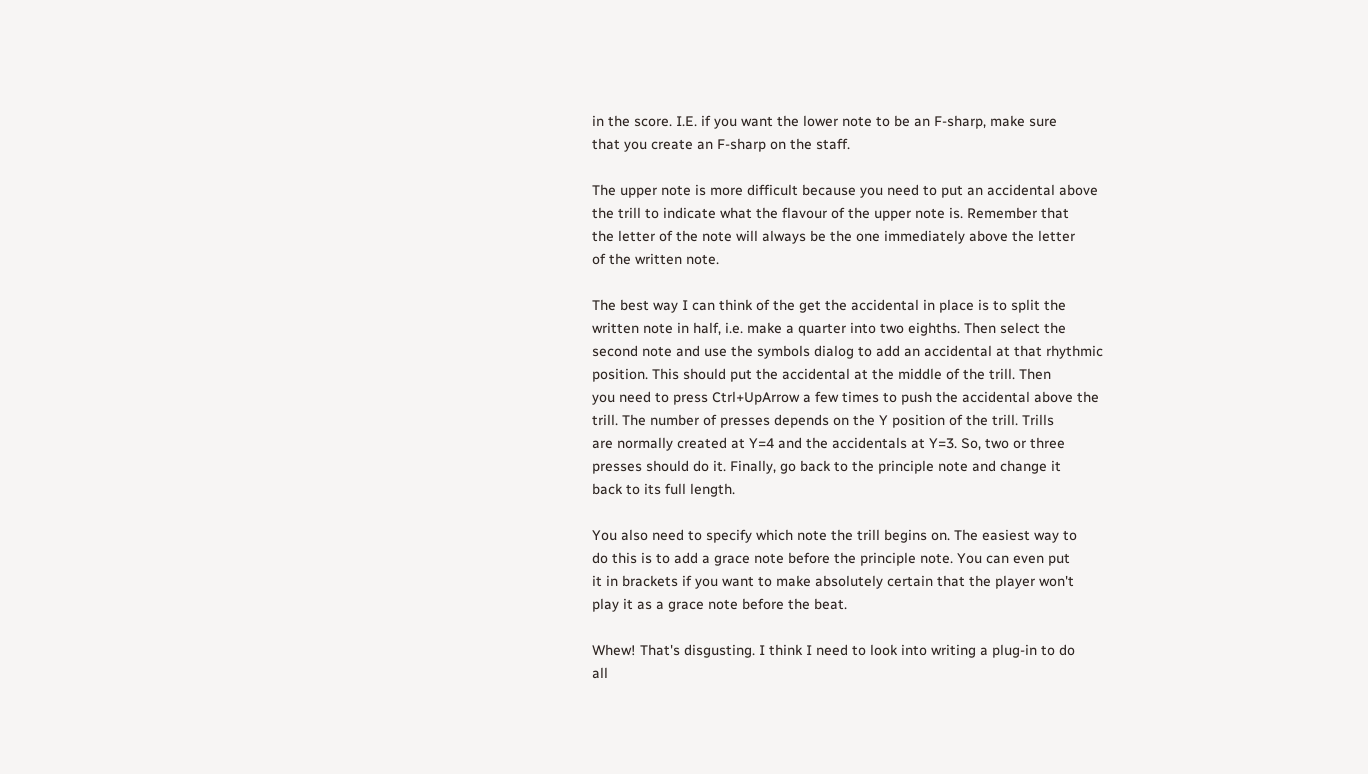in the score. I.E. if you want the lower note to be an F-sharp, make sure
that you create an F-sharp on the staff.

The upper note is more difficult because you need to put an accidental above
the trill to indicate what the flavour of the upper note is. Remember that
the letter of the note will always be the one immediately above the letter
of the written note.

The best way I can think of the get the accidental in place is to split the
written note in half, i.e. make a quarter into two eighths. Then select the
second note and use the symbols dialog to add an accidental at that rhythmic
position. This should put the accidental at the middle of the trill. Then
you need to press Ctrl+UpArrow a few times to push the accidental above the
trill. The number of presses depends on the Y position of the trill. Trills
are normally created at Y=4 and the accidentals at Y=3. So, two or three
presses should do it. Finally, go back to the principle note and change it
back to its full length.

You also need to specify which note the trill begins on. The easiest way to
do this is to add a grace note before the principle note. You can even put
it in brackets if you want to make absolutely certain that the player won't
play it as a grace note before the beat.

Whew! That's disgusting. I think I need to look into writing a plug-in to do
all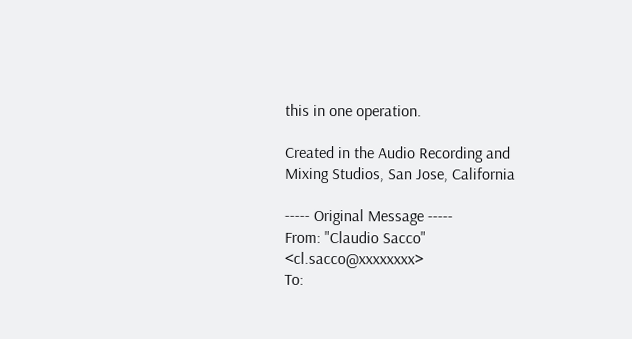this in one operation.

Created in the Audio Recording and Mixing Studios, San Jose, California

----- Original Message -----
From: "Claudio Sacco" <cl.sacco@xxxxxxxx>
To: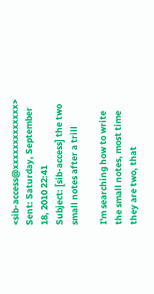<sib-access@xxxxxxxxxxxxx>
Sent: Saturday, September 18, 2010 22:41
Subject: [sib-access] the two small notes after a trill

I'm searching how to write the small notes, most time they are two, that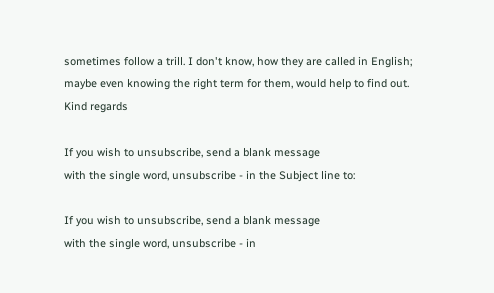sometimes follow a trill. I don't know, how they are called in English;
maybe even knowing the right term for them, would help to find out.
Kind regards

If you wish to unsubscribe, send a blank message
with the single word, unsubscribe - in the Subject line to:

If you wish to unsubscribe, send a blank message
with the single word, unsubscribe - in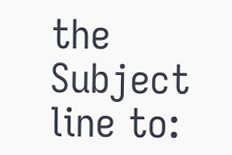the Subject line to: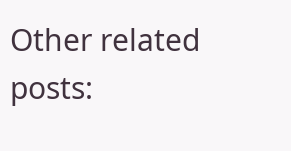Other related posts: